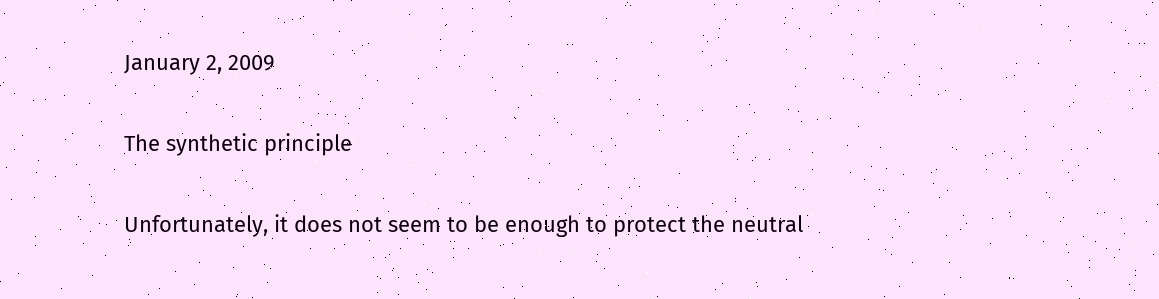January 2, 2009

The synthetic principle

Unfortunately, it does not seem to be enough to protect the neutral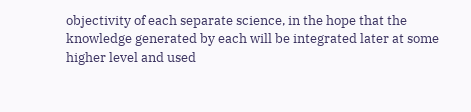objectivity of each separate science, in the hope that the knowledge generated by each will be integrated later at some higher level and used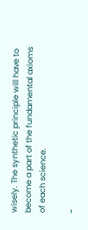wisely. The synthetic principle will have to become a part of the fundamental axioms of each science.

~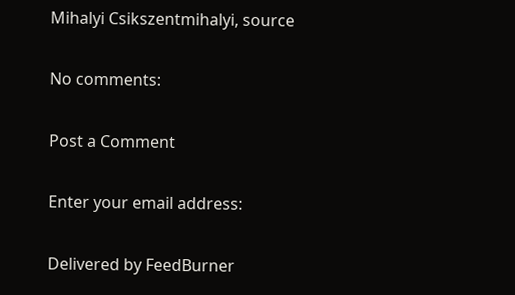Mihalyi Csikszentmihalyi, source

No comments:

Post a Comment

Enter your email address:

Delivered by FeedBurner